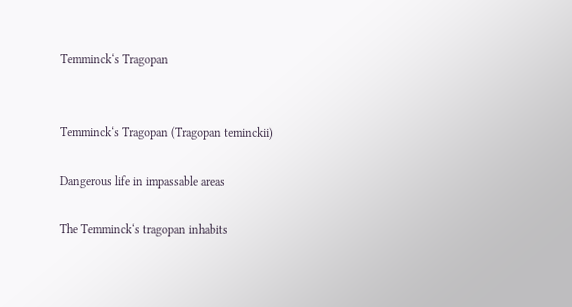Temminck‘s Tragopan


Temminck‘s Tragopan (Tragopan teminckii)

Dangerous life in impassable areas

The Temminck‘s tragopan inhabits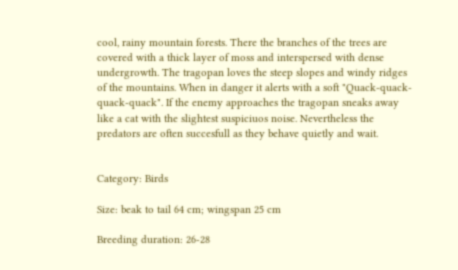cool, rainy mountain forests. There the branches of the trees are covered with a thick layer of moss and interspersed with dense undergrowth. The tragopan loves the steep slopes and windy ridges of the mountains. When in danger it alerts with a soft "Quack-quack-quack-quack". If the enemy approaches the tragopan sneaks away like a cat with the slightest suspiciuos noise. Nevertheless the predators are often succesfull as they behave quietly and wait.


Category: Birds

Size: beak to tail 64 cm; wingspan 25 cm

Breeding duration: 26-28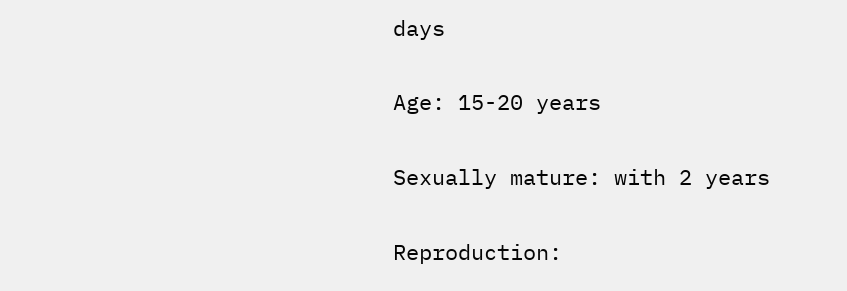days

Age: 15-20 years

Sexually mature: with 2 years

Reproduction: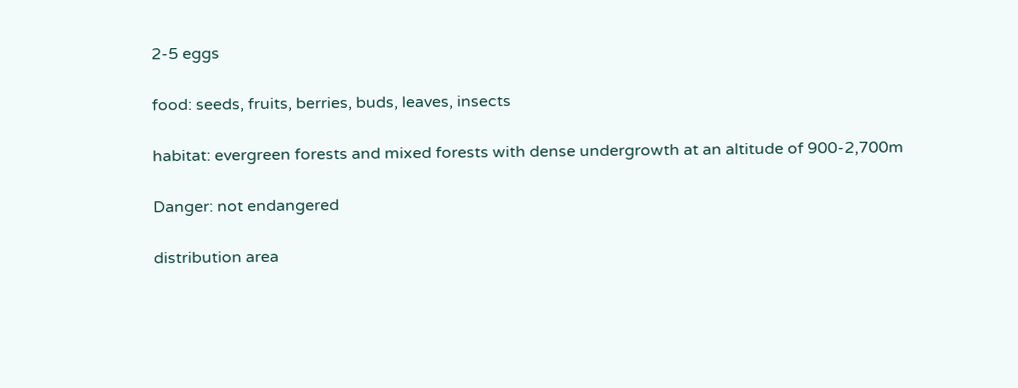2-5 eggs

food: seeds, fruits, berries, buds, leaves, insects

habitat: evergreen forests and mixed forests with dense undergrowth at an altitude of 900-2,700m

Danger: not endangered

distribution area